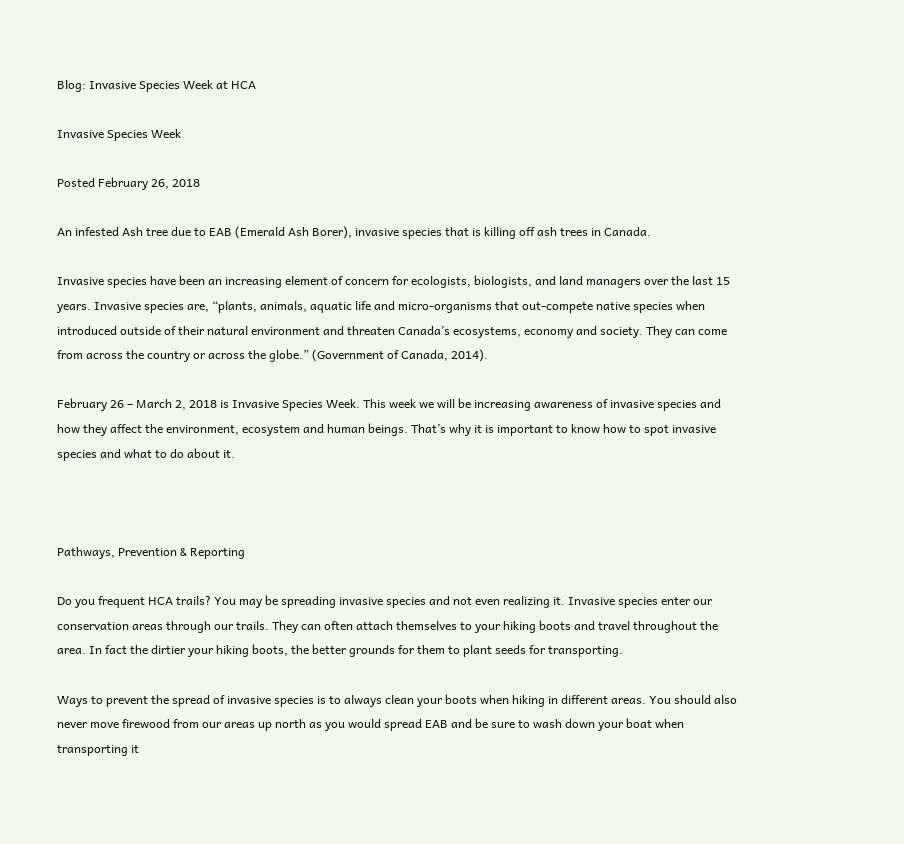Blog: Invasive Species Week at HCA

Invasive Species Week

Posted February 26, 2018

An infested Ash tree due to EAB (Emerald Ash Borer), invasive species that is killing off ash trees in Canada.

Invasive species have been an increasing element of concern for ecologists, biologists, and land managers over the last 15 years. Invasive species are, “plants, animals, aquatic life and micro-organisms that out-compete native species when introduced outside of their natural environment and threaten Canada’s ecosystems, economy and society. They can come from across the country or across the globe.” (Government of Canada, 2014).

February 26 – March 2, 2018 is Invasive Species Week. This week we will be increasing awareness of invasive species and how they affect the environment, ecosystem and human beings. That’s why it is important to know how to spot invasive species and what to do about it.



Pathways, Prevention & Reporting

Do you frequent HCA trails? You may be spreading invasive species and not even realizing it. Invasive species enter our conservation areas through our trails. They can often attach themselves to your hiking boots and travel throughout the area. In fact the dirtier your hiking boots, the better grounds for them to plant seeds for transporting.

Ways to prevent the spread of invasive species is to always clean your boots when hiking in different areas. You should also never move firewood from our areas up north as you would spread EAB and be sure to wash down your boat when transporting it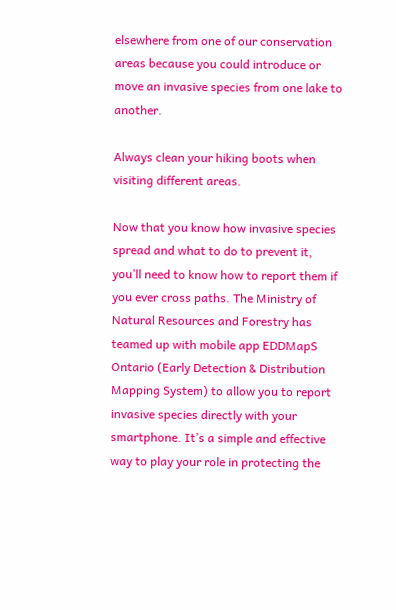elsewhere from one of our conservation areas because you could introduce or move an invasive species from one lake to another.

Always clean your hiking boots when visiting different areas.

Now that you know how invasive species spread and what to do to prevent it, you’ll need to know how to report them if you ever cross paths. The Ministry of Natural Resources and Forestry has teamed up with mobile app EDDMapS Ontario (Early Detection & Distribution Mapping System) to allow you to report invasive species directly with your smartphone. It’s a simple and effective way to play your role in protecting the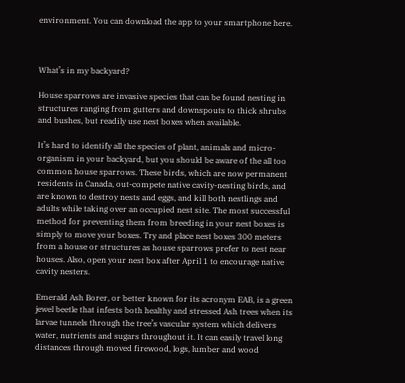environment. You can download the app to your smartphone here.



What’s in my backyard?

House sparrows are invasive species that can be found nesting in structures ranging from gutters and downspouts to thick shrubs and bushes, but readily use nest boxes when available.

It’s hard to identify all the species of plant, animals and micro-organism in your backyard, but you should be aware of the all too common house sparrows. These birds, which are now permanent residents in Canada, out-compete native cavity-nesting birds, and are known to destroy nests and eggs, and kill both nestlings and adults while taking over an occupied nest site. The most successful method for preventing them from breeding in your nest boxes is simply to move your boxes. Try and place nest boxes 300 meters from a house or structures as house sparrows prefer to nest near houses. Also, open your nest box after April 1 to encourage native cavity nesters.

Emerald Ash Borer, or better known for its acronym EAB, is a green jewel beetle that infests both healthy and stressed Ash trees when its larvae tunnels through the tree’s vascular system which delivers water, nutrients and sugars throughout it. It can easily travel long distances through moved firewood, logs, lumber and wood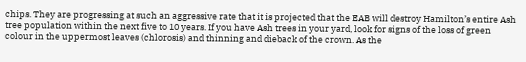chips. They are progressing at such an aggressive rate that it is projected that the EAB will destroy Hamilton’s entire Ash tree population within the next five to 10 years. If you have Ash trees in your yard, look for signs of the loss of green colour in the uppermost leaves (chlorosis) and thinning and dieback of the crown. As the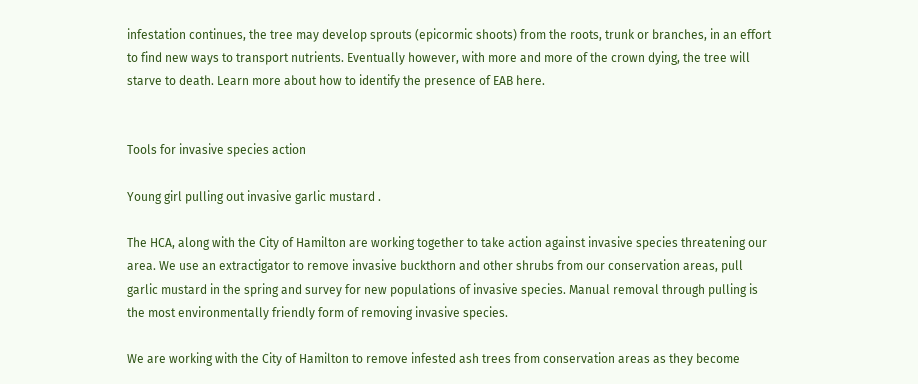infestation continues, the tree may develop sprouts (epicormic shoots) from the roots, trunk or branches, in an effort to find new ways to transport nutrients. Eventually however, with more and more of the crown dying, the tree will starve to death. Learn more about how to identify the presence of EAB here.


Tools for invasive species action

Young girl pulling out invasive garlic mustard .

The HCA, along with the City of Hamilton are working together to take action against invasive species threatening our area. We use an extractigator to remove invasive buckthorn and other shrubs from our conservation areas, pull garlic mustard in the spring and survey for new populations of invasive species. Manual removal through pulling is the most environmentally friendly form of removing invasive species.

We are working with the City of Hamilton to remove infested ash trees from conservation areas as they become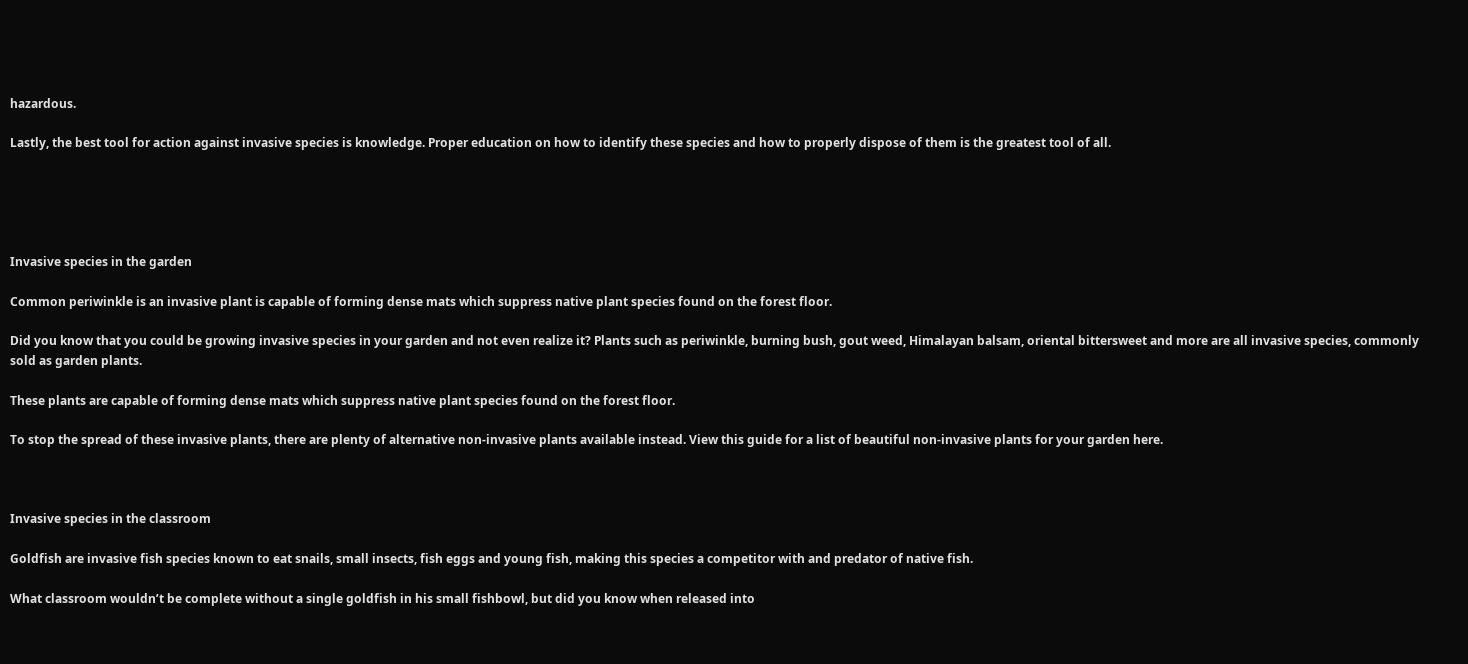hazardous.

Lastly, the best tool for action against invasive species is knowledge. Proper education on how to identify these species and how to properly dispose of them is the greatest tool of all.





Invasive species in the garden

Common periwinkle is an invasive plant is capable of forming dense mats which suppress native plant species found on the forest floor.

Did you know that you could be growing invasive species in your garden and not even realize it? Plants such as periwinkle, burning bush, gout weed, Himalayan balsam, oriental bittersweet and more are all invasive species, commonly sold as garden plants.

These plants are capable of forming dense mats which suppress native plant species found on the forest floor.

To stop the spread of these invasive plants, there are plenty of alternative non-invasive plants available instead. View this guide for a list of beautiful non-invasive plants for your garden here.



Invasive species in the classroom

Goldfish are invasive fish species known to eat snails, small insects, fish eggs and young fish, making this species a competitor with and predator of native fish.

What classroom wouldn’t be complete without a single goldfish in his small fishbowl, but did you know when released into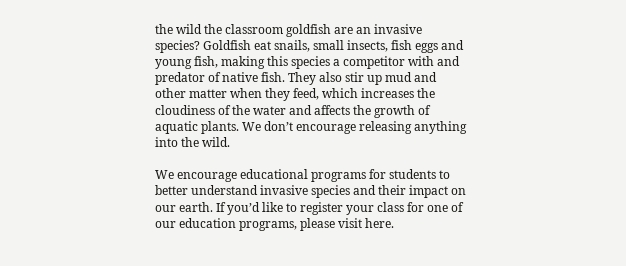the wild the classroom goldfish are an invasive species? Goldfish eat snails, small insects, fish eggs and young fish, making this species a competitor with and predator of native fish. They also stir up mud and other matter when they feed, which increases the cloudiness of the water and affects the growth of aquatic plants. We don’t encourage releasing anything into the wild.

We encourage educational programs for students to better understand invasive species and their impact on our earth. If you’d like to register your class for one of our education programs, please visit here.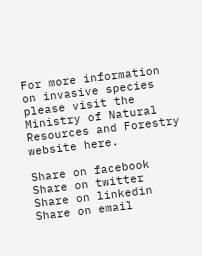For more information on invasive species please visit the Ministry of Natural Resources and Forestry website here.

Share on facebook
Share on twitter
Share on linkedin
Share on email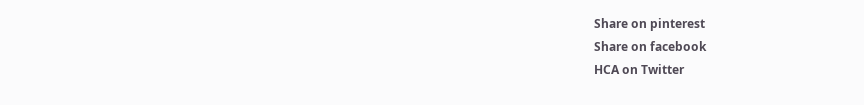Share on pinterest
Share on facebook
HCA on Twitter